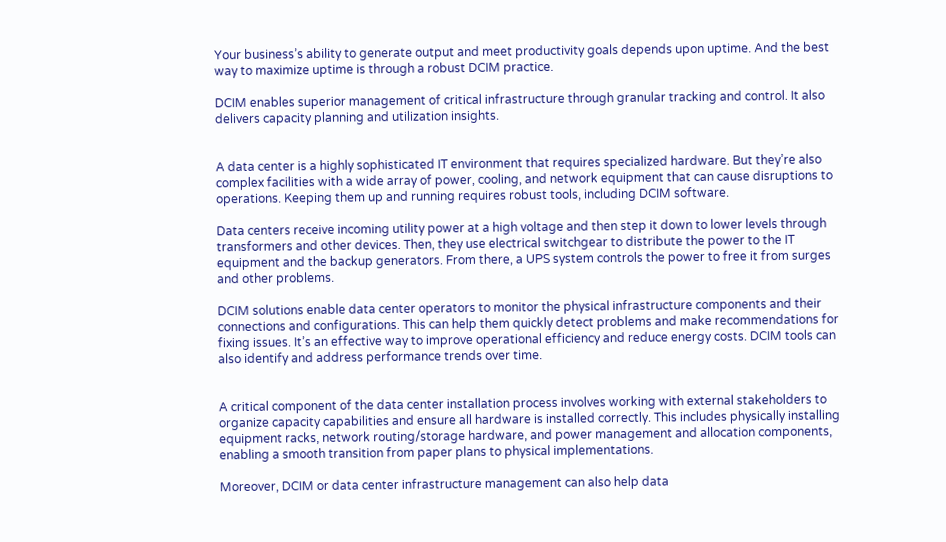Your business’s ability to generate output and meet productivity goals depends upon uptime. And the best way to maximize uptime is through a robust DCIM practice.

DCIM enables superior management of critical infrastructure through granular tracking and control. It also delivers capacity planning and utilization insights.


A data center is a highly sophisticated IT environment that requires specialized hardware. But they’re also complex facilities with a wide array of power, cooling, and network equipment that can cause disruptions to operations. Keeping them up and running requires robust tools, including DCIM software.

Data centers receive incoming utility power at a high voltage and then step it down to lower levels through transformers and other devices. Then, they use electrical switchgear to distribute the power to the IT equipment and the backup generators. From there, a UPS system controls the power to free it from surges and other problems.

DCIM solutions enable data center operators to monitor the physical infrastructure components and their connections and configurations. This can help them quickly detect problems and make recommendations for fixing issues. It’s an effective way to improve operational efficiency and reduce energy costs. DCIM tools can also identify and address performance trends over time.


A critical component of the data center installation process involves working with external stakeholders to organize capacity capabilities and ensure all hardware is installed correctly. This includes physically installing equipment racks, network routing/storage hardware, and power management and allocation components, enabling a smooth transition from paper plans to physical implementations.

Moreover, DCIM or data center infrastructure management can also help data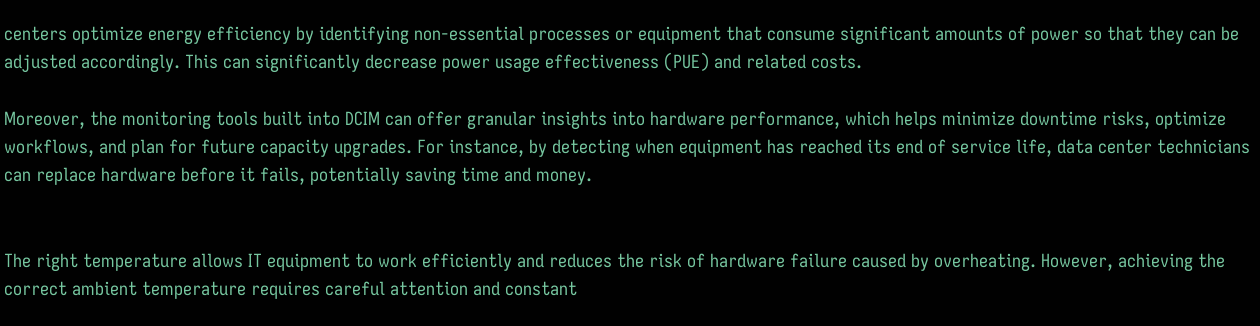centers optimize energy efficiency by identifying non-essential processes or equipment that consume significant amounts of power so that they can be adjusted accordingly. This can significantly decrease power usage effectiveness (PUE) and related costs.

Moreover, the monitoring tools built into DCIM can offer granular insights into hardware performance, which helps minimize downtime risks, optimize workflows, and plan for future capacity upgrades. For instance, by detecting when equipment has reached its end of service life, data center technicians can replace hardware before it fails, potentially saving time and money.


The right temperature allows IT equipment to work efficiently and reduces the risk of hardware failure caused by overheating. However, achieving the correct ambient temperature requires careful attention and constant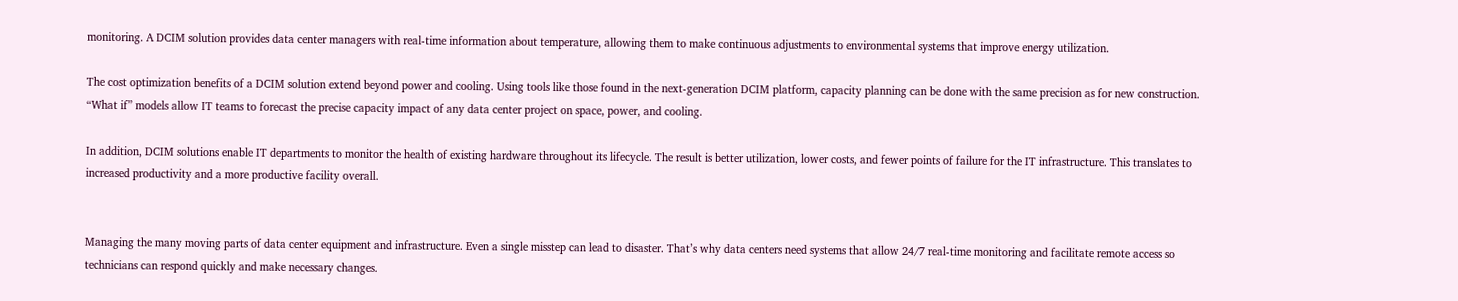monitoring. A DCIM solution provides data center managers with real-time information about temperature, allowing them to make continuous adjustments to environmental systems that improve energy utilization.

The cost optimization benefits of a DCIM solution extend beyond power and cooling. Using tools like those found in the next-generation DCIM platform, capacity planning can be done with the same precision as for new construction. “What if” models allow IT teams to forecast the precise capacity impact of any data center project on space, power, and cooling.

In addition, DCIM solutions enable IT departments to monitor the health of existing hardware throughout its lifecycle. The result is better utilization, lower costs, and fewer points of failure for the IT infrastructure. This translates to increased productivity and a more productive facility overall.


Managing the many moving parts of data center equipment and infrastructure. Even a single misstep can lead to disaster. That’s why data centers need systems that allow 24/7 real-time monitoring and facilitate remote access so technicians can respond quickly and make necessary changes.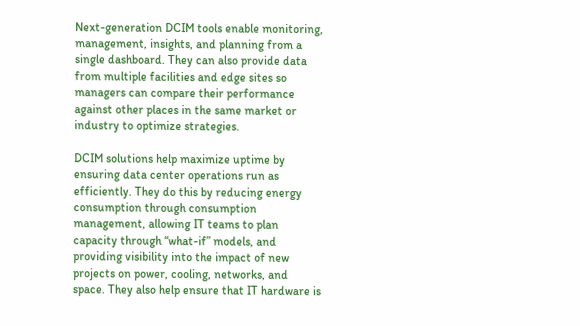Next-generation DCIM tools enable monitoring, management, insights, and planning from a single dashboard. They can also provide data from multiple facilities and edge sites so managers can compare their performance against other places in the same market or industry to optimize strategies.

DCIM solutions help maximize uptime by ensuring data center operations run as efficiently. They do this by reducing energy consumption through consumption management, allowing IT teams to plan capacity through “what-if” models, and providing visibility into the impact of new projects on power, cooling, networks, and space. They also help ensure that IT hardware is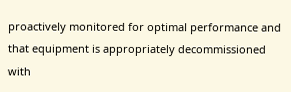proactively monitored for optimal performance and that equipment is appropriately decommissioned with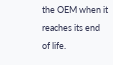the OEM when it reaches its end of life.